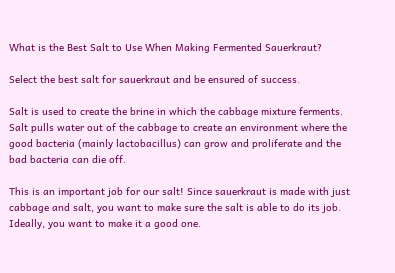What is the Best Salt to Use When Making Fermented Sauerkraut?

Select the best salt for sauerkraut and be ensured of success.

Salt is used to create the brine in which the cabbage mixture ferments. Salt pulls water out of the cabbage to create an environment where the good bacteria (mainly lactobacillus) can grow and proliferate and the bad bacteria can die off.

This is an important job for our salt! Since sauerkraut is made with just cabbage and salt, you want to make sure the salt is able to do its job. Ideally, you want to make it a good one.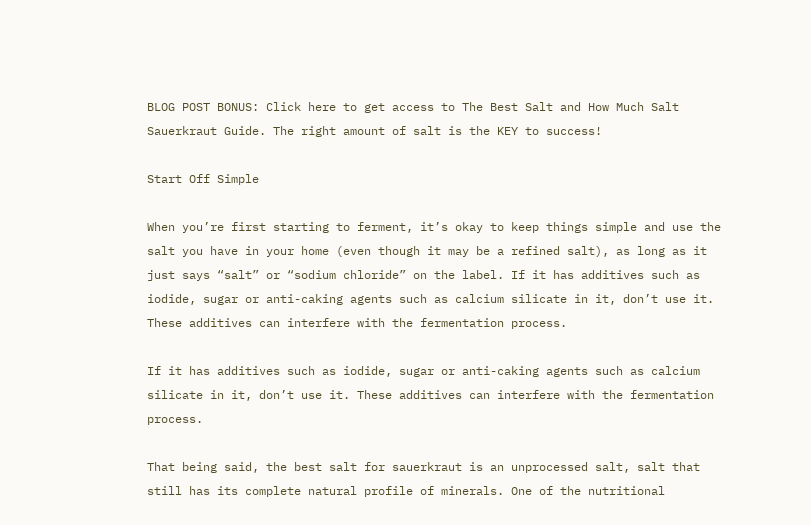BLOG POST BONUS: Click here to get access to The Best Salt and How Much Salt Sauerkraut Guide. The right amount of salt is the KEY to success!

Start Off Simple

When you’re first starting to ferment, it’s okay to keep things simple and use the salt you have in your home (even though it may be a refined salt), as long as it just says “salt” or “sodium chloride” on the label. If it has additives such as iodide, sugar or anti-caking agents such as calcium silicate in it, don’t use it. These additives can interfere with the fermentation process.

If it has additives such as iodide, sugar or anti-caking agents such as calcium silicate in it, don’t use it. These additives can interfere with the fermentation process.

That being said, the best salt for sauerkraut is an unprocessed salt, salt that still has its complete natural profile of minerals. One of the nutritional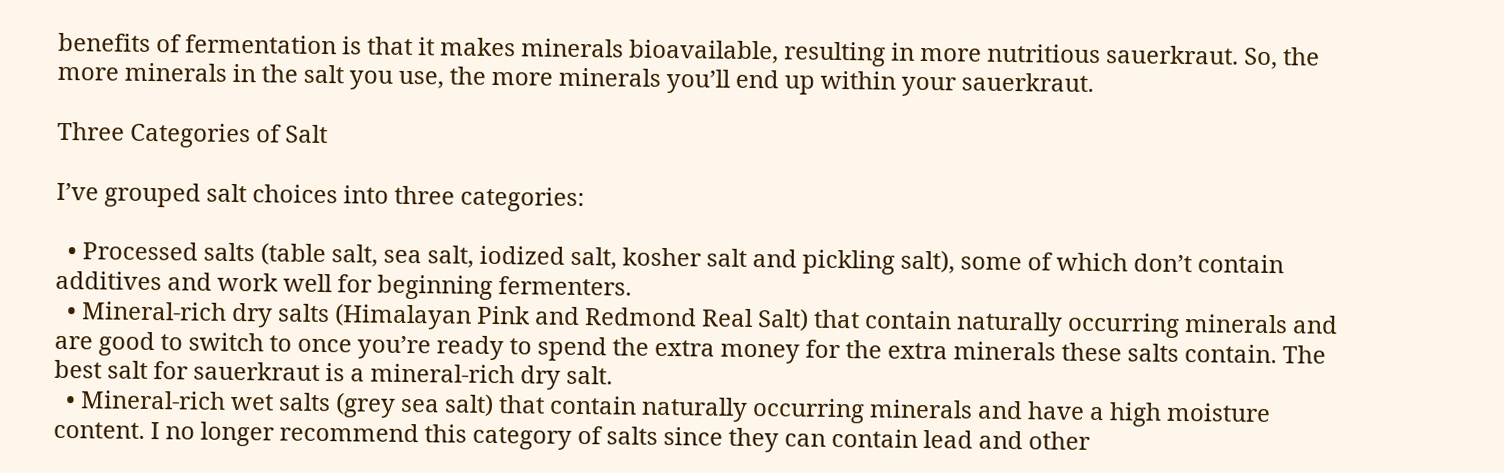benefits of fermentation is that it makes minerals bioavailable, resulting in more nutritious sauerkraut. So, the more minerals in the salt you use, the more minerals you’ll end up within your sauerkraut.

Three Categories of Salt

I’ve grouped salt choices into three categories:

  • Processed salts (table salt, sea salt, iodized salt, kosher salt and pickling salt), some of which don’t contain additives and work well for beginning fermenters.
  • Mineral-rich dry salts (Himalayan Pink and Redmond Real Salt) that contain naturally occurring minerals and are good to switch to once you’re ready to spend the extra money for the extra minerals these salts contain. The best salt for sauerkraut is a mineral-rich dry salt.
  • Mineral-rich wet salts (grey sea salt) that contain naturally occurring minerals and have a high moisture content. I no longer recommend this category of salts since they can contain lead and other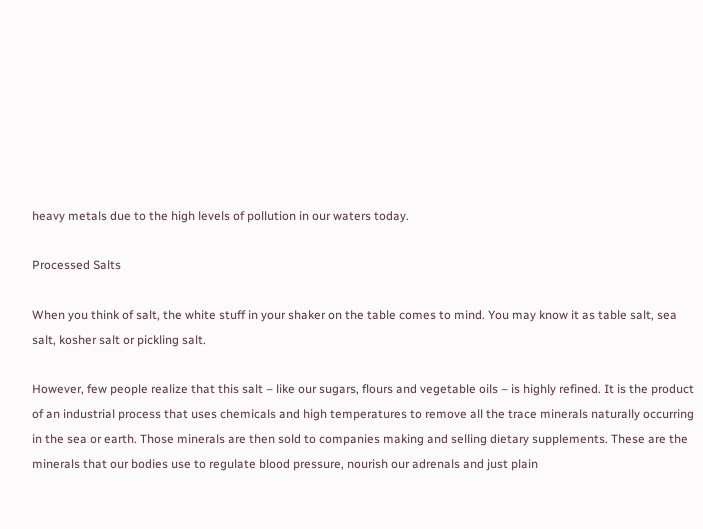heavy metals due to the high levels of pollution in our waters today.

Processed Salts

When you think of salt, the white stuff in your shaker on the table comes to mind. You may know it as table salt, sea salt, kosher salt or pickling salt.

However, few people realize that this salt – like our sugars, flours and vegetable oils – is highly refined. It is the product of an industrial process that uses chemicals and high temperatures to remove all the trace minerals naturally occurring in the sea or earth. Those minerals are then sold to companies making and selling dietary supplements. These are the minerals that our bodies use to regulate blood pressure, nourish our adrenals and just plain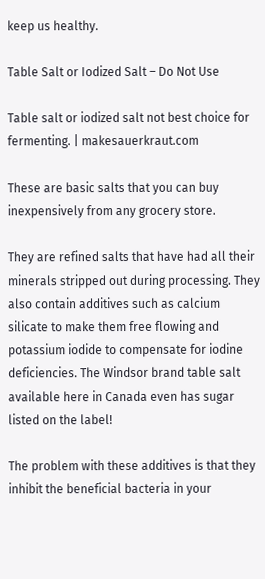keep us healthy.

Table Salt or Iodized Salt – Do Not Use

Table salt or iodized salt not best choice for fermenting. | makesauerkraut.com

These are basic salts that you can buy inexpensively from any grocery store.

They are refined salts that have had all their minerals stripped out during processing. They also contain additives such as calcium silicate to make them free flowing and potassium iodide to compensate for iodine deficiencies. The Windsor brand table salt available here in Canada even has sugar listed on the label!

The problem with these additives is that they inhibit the beneficial bacteria in your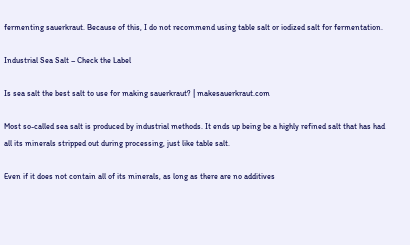fermenting sauerkraut. Because of this, I do not recommend using table salt or iodized salt for fermentation.

Industrial Sea Salt – Check the Label

Is sea salt the best salt to use for making sauerkraut? | makesauerkraut.com

Most so-called sea salt is produced by industrial methods. It ends up being be a highly refined salt that has had all its minerals stripped out during processing, just like table salt.

Even if it does not contain all of its minerals, as long as there are no additives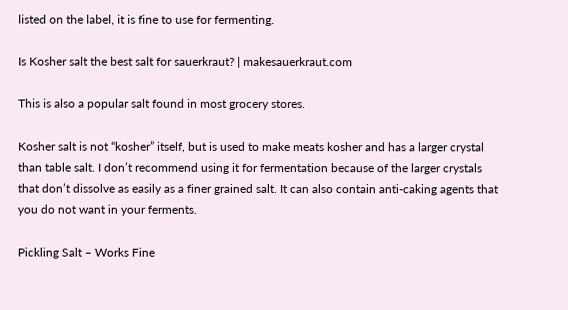listed on the label, it is fine to use for fermenting.

Is Kosher salt the best salt for sauerkraut? | makesauerkraut.com

This is also a popular salt found in most grocery stores.

Kosher salt is not “kosher” itself, but is used to make meats kosher and has a larger crystal than table salt. I don’t recommend using it for fermentation because of the larger crystals that don’t dissolve as easily as a finer grained salt. It can also contain anti-caking agents that you do not want in your ferments.

Pickling Salt – Works Fine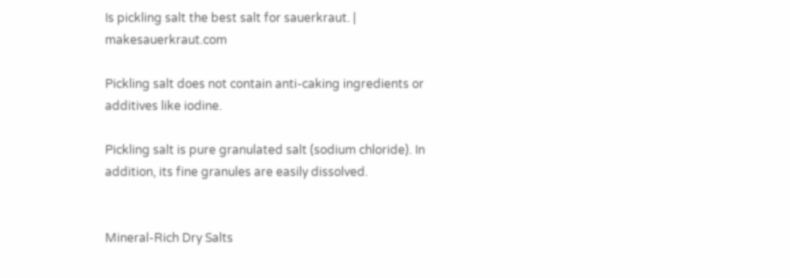Is pickling salt the best salt for sauerkraut. | makesauerkraut.com

Pickling salt does not contain anti-caking ingredients or additives like iodine.

Pickling salt is pure granulated salt (sodium chloride). In addition, its fine granules are easily dissolved.


Mineral-Rich Dry Salts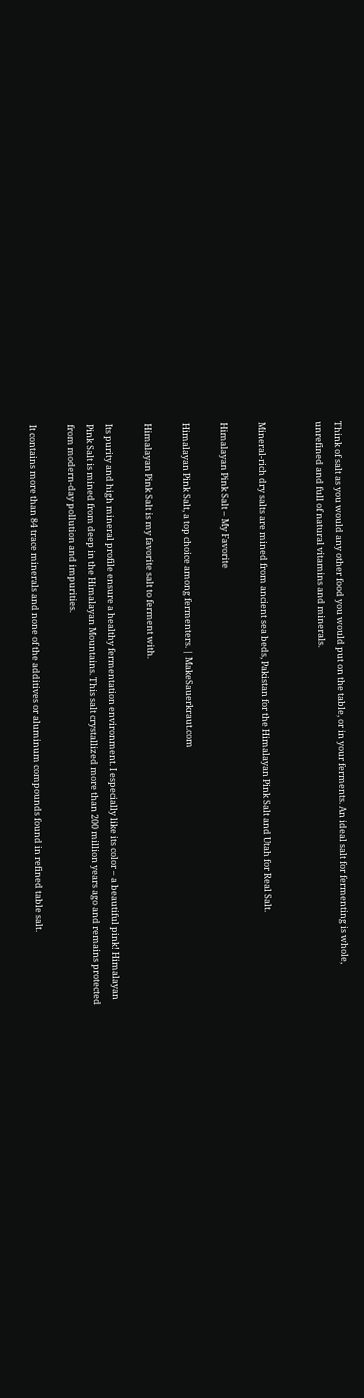Think of salt as you would any other food you would put on the table, or in your ferments. An ideal salt for fermenting is whole, unrefined and full of natural vitamins and minerals.


Mineral-rich dry salts are mined from ancient sea beds, Pakistan for the Himalayan Pink Salt and Utah for Real Salt.

Himalayan Pink Salt – My Favorite

Himalayan Pink Salt, a top choice among fermenters. | MakeSauerkraut.com

Himalayan Pink Salt is my favorite salt to ferment with.

Its purity and high mineral profile ensure a healthy fermentation environment. I especially like its color – a beautiful pink! Himalayan Pink Salt is mined from deep in the Himalayan Mountains. This salt crystallized more than 200 million years ago and remains protected from modern-day pollution and impurities.

It contains more than 84 trace minerals and none of the additives or aluminum compounds found in refined table salt.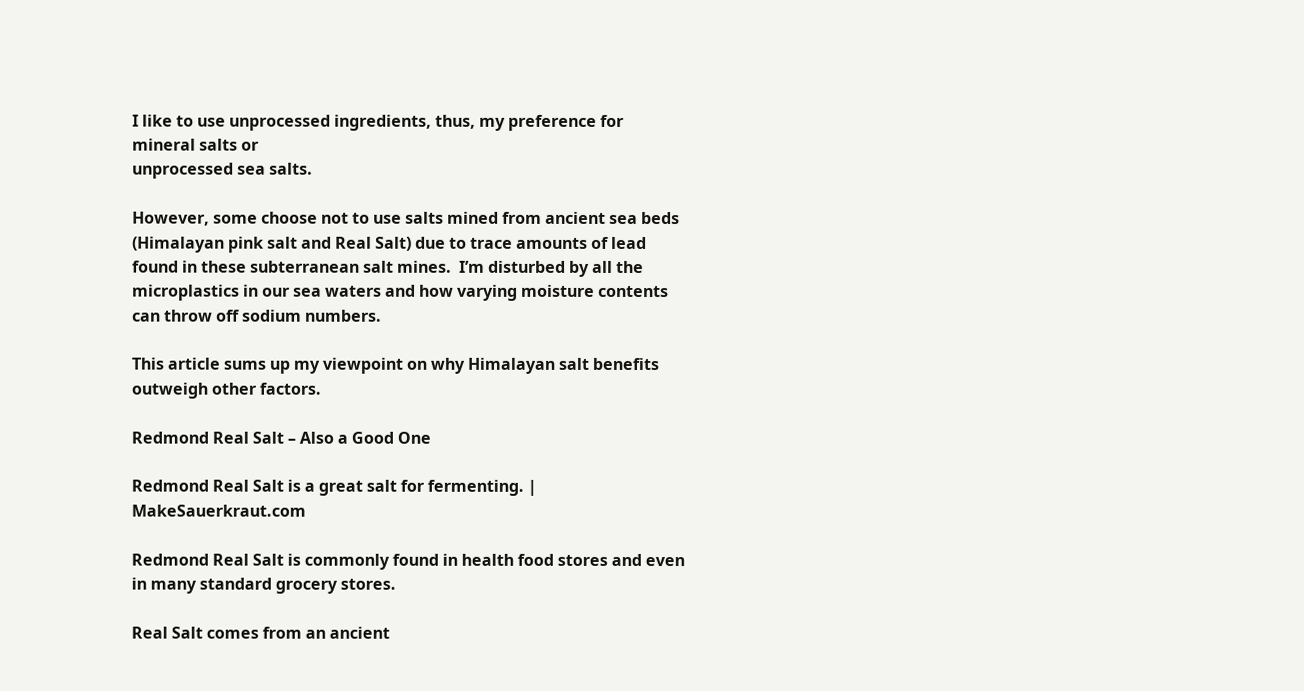I like to use unprocessed ingredients, thus, my preference for mineral salts or
unprocessed sea salts.

However, some choose not to use salts mined from ancient sea beds (Himalayan pink salt and Real Salt) due to trace amounts of lead found in these subterranean salt mines.  I’m disturbed by all the microplastics in our sea waters and how varying moisture contents can throw off sodium numbers.

This article sums up my viewpoint on why Himalayan salt benefits outweigh other factors.

Redmond Real Salt – Also a Good One

Redmond Real Salt is a great salt for fermenting. | MakeSauerkraut.com

Redmond Real Salt is commonly found in health food stores and even in many standard grocery stores.

Real Salt comes from an ancient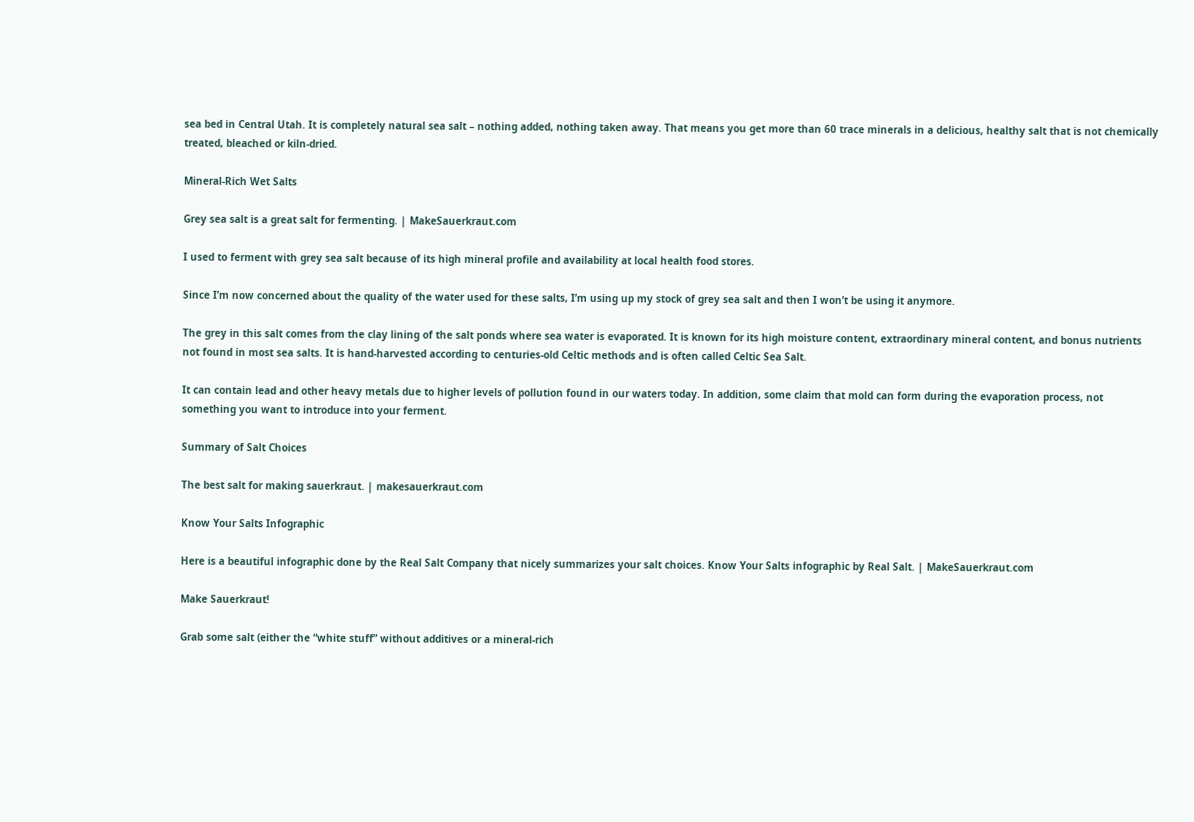sea bed in Central Utah. It is completely natural sea salt – nothing added, nothing taken away. That means you get more than 60 trace minerals in a delicious, healthy salt that is not chemically treated, bleached or kiln-dried.

Mineral-Rich Wet Salts

Grey sea salt is a great salt for fermenting. | MakeSauerkraut.com

I used to ferment with grey sea salt because of its high mineral profile and availability at local health food stores.

Since I’m now concerned about the quality of the water used for these salts, I’m using up my stock of grey sea salt and then I won’t be using it anymore.

The grey in this salt comes from the clay lining of the salt ponds where sea water is evaporated. It is known for its high moisture content, extraordinary mineral content, and bonus nutrients not found in most sea salts. It is hand-harvested according to centuries-old Celtic methods and is often called Celtic Sea Salt.

It can contain lead and other heavy metals due to higher levels of pollution found in our waters today. In addition, some claim that mold can form during the evaporation process, not something you want to introduce into your ferment.

Summary of Salt Choices

The best salt for making sauerkraut. | makesauerkraut.com

Know Your Salts Infographic

Here is a beautiful infographic done by the Real Salt Company that nicely summarizes your salt choices. Know Your Salts infographic by Real Salt. | MakeSauerkraut.com

Make Sauerkraut!

Grab some salt (either the “white stuff” without additives or a mineral-rich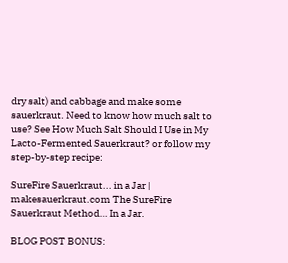dry salt) and cabbage and make some sauerkraut. Need to know how much salt to use? See How Much Salt Should I Use in My Lacto-Fermented Sauerkraut? or follow my step-by-step recipe:

SureFire Sauerkraut... in a Jar | makesauerkraut.com The SureFire Sauerkraut Method… In a Jar.

BLOG POST BONUS: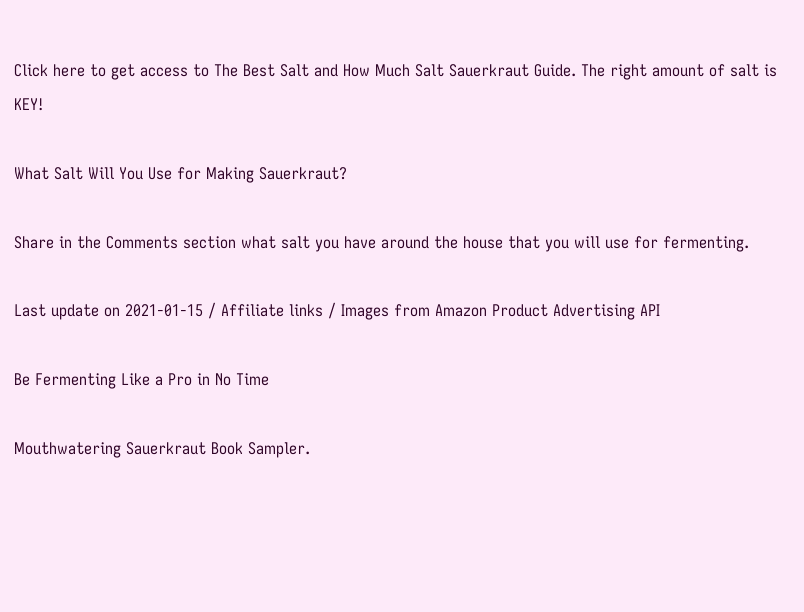Click here to get access to The Best Salt and How Much Salt Sauerkraut Guide. The right amount of salt is KEY!

What Salt Will You Use for Making Sauerkraut?

Share in the Comments section what salt you have around the house that you will use for fermenting.

Last update on 2021-01-15 / Affiliate links / Images from Amazon Product Advertising API

Be Fermenting Like a Pro in No Time

Mouthwatering Sauerkraut Book Sampler.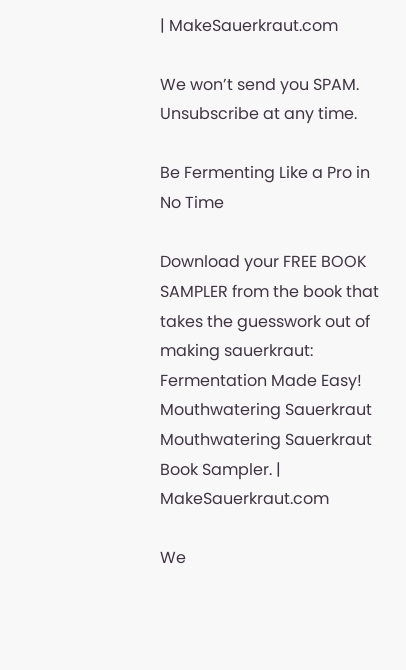| MakeSauerkraut.com

We won’t send you SPAM. Unsubscribe at any time.

Be Fermenting Like a Pro in No Time

Download your FREE BOOK SAMPLER from the book that takes the guesswork out of making sauerkraut: Fermentation Made Easy! Mouthwatering Sauerkraut
Mouthwatering Sauerkraut Book Sampler. | MakeSauerkraut.com

We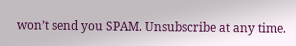won’t send you SPAM. Unsubscribe at any time.